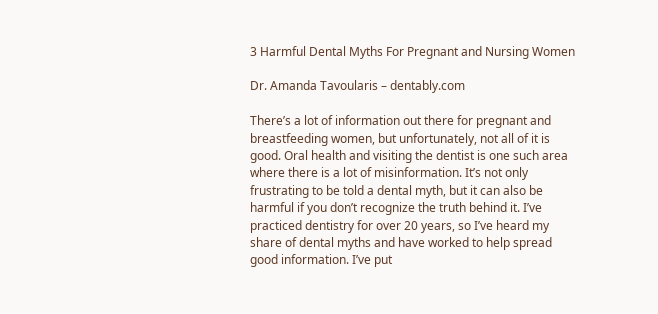3 Harmful Dental Myths For Pregnant and Nursing Women

Dr. Amanda Tavoularis – dentably.com

There’s a lot of information out there for pregnant and breastfeeding women, but unfortunately, not all of it is good. Oral health and visiting the dentist is one such area where there is a lot of misinformation. It’s not only frustrating to be told a dental myth, but it can also be harmful if you don’t recognize the truth behind it. I’ve practiced dentistry for over 20 years, so I’ve heard my share of dental myths and have worked to help spread good information. I’ve put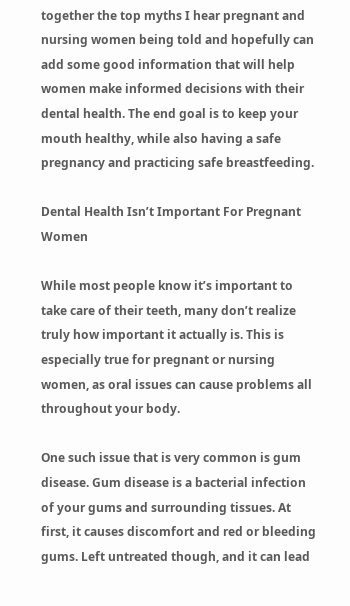together the top myths I hear pregnant and nursing women being told and hopefully can add some good information that will help women make informed decisions with their dental health. The end goal is to keep your mouth healthy, while also having a safe pregnancy and practicing safe breastfeeding.

Dental Health Isn’t Important For Pregnant Women

While most people know it’s important to take care of their teeth, many don’t realize truly how important it actually is. This is especially true for pregnant or nursing women, as oral issues can cause problems all throughout your body.

One such issue that is very common is gum disease. Gum disease is a bacterial infection of your gums and surrounding tissues. At first, it causes discomfort and red or bleeding gums. Left untreated though, and it can lead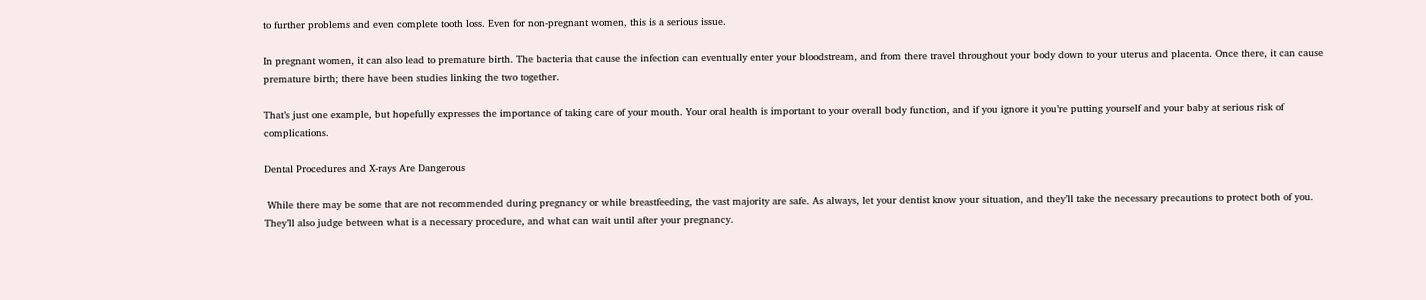to further problems and even complete tooth loss. Even for non-pregnant women, this is a serious issue.

In pregnant women, it can also lead to premature birth. The bacteria that cause the infection can eventually enter your bloodstream, and from there travel throughout your body down to your uterus and placenta. Once there, it can cause premature birth; there have been studies linking the two together.

That’s just one example, but hopefully expresses the importance of taking care of your mouth. Your oral health is important to your overall body function, and if you ignore it you’re putting yourself and your baby at serious risk of complications.

Dental Procedures and X-rays Are Dangerous

 While there may be some that are not recommended during pregnancy or while breastfeeding, the vast majority are safe. As always, let your dentist know your situation, and they’ll take the necessary precautions to protect both of you. They’ll also judge between what is a necessary procedure, and what can wait until after your pregnancy.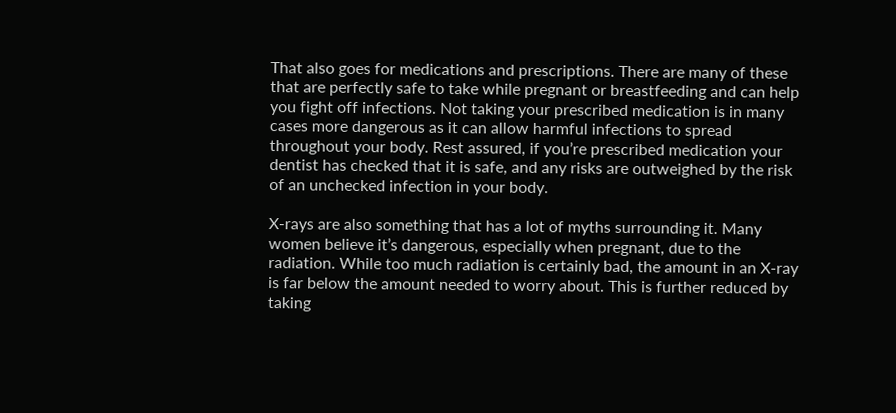That also goes for medications and prescriptions. There are many of these that are perfectly safe to take while pregnant or breastfeeding and can help you fight off infections. Not taking your prescribed medication is in many cases more dangerous as it can allow harmful infections to spread throughout your body. Rest assured, if you’re prescribed medication your dentist has checked that it is safe, and any risks are outweighed by the risk of an unchecked infection in your body.

X-rays are also something that has a lot of myths surrounding it. Many women believe it’s dangerous, especially when pregnant, due to the radiation. While too much radiation is certainly bad, the amount in an X-ray is far below the amount needed to worry about. This is further reduced by taking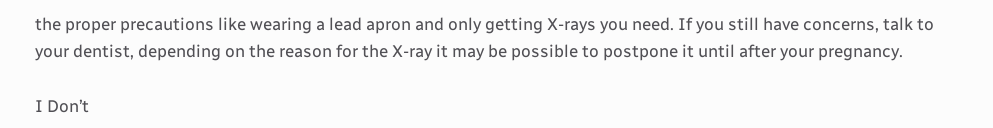the proper precautions like wearing a lead apron and only getting X-rays you need. If you still have concerns, talk to your dentist, depending on the reason for the X-ray it may be possible to postpone it until after your pregnancy.

I Don’t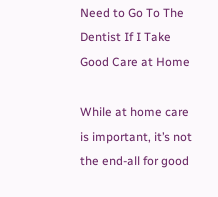Need to Go To The Dentist If I Take Good Care at Home

While at home care is important, it’s not the end-all for good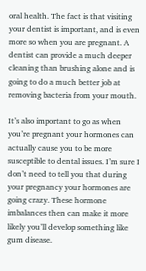oral health. The fact is that visiting your dentist is important, and is even more so when you are pregnant. A dentist can provide a much deeper cleaning than brushing alone and is going to do a much better job at removing bacteria from your mouth.

It’s also important to go as when you’re pregnant your hormones can actually cause you to be more susceptible to dental issues. I’m sure I don’t need to tell you that during your pregnancy your hormones are going crazy. These hormone imbalances then can make it more likely you’ll develop something like gum disease.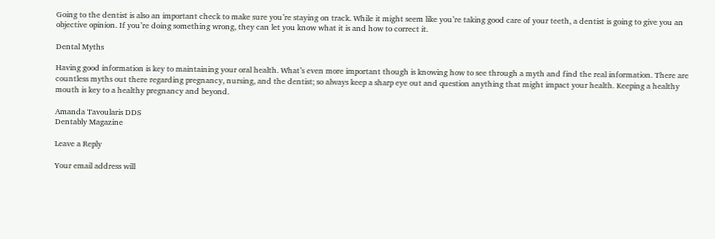Going to the dentist is also an important check to make sure you’re staying on track. While it might seem like you’re taking good care of your teeth, a dentist is going to give you an objective opinion. If you’re doing something wrong, they can let you know what it is and how to correct it.

Dental Myths

Having good information is key to maintaining your oral health. What’s even more important though is knowing how to see through a myth and find the real information. There are countless myths out there regarding pregnancy, nursing, and the dentist; so always keep a sharp eye out and question anything that might impact your health. Keeping a healthy mouth is key to a healthy pregnancy and beyond.

Amanda Tavoularis DDS
Dentably Magazine

Leave a Reply

Your email address will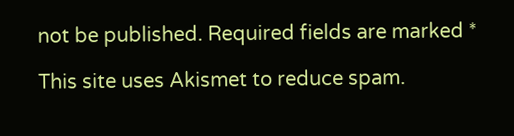not be published. Required fields are marked *

This site uses Akismet to reduce spam.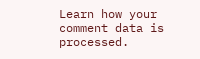Learn how your comment data is processed.